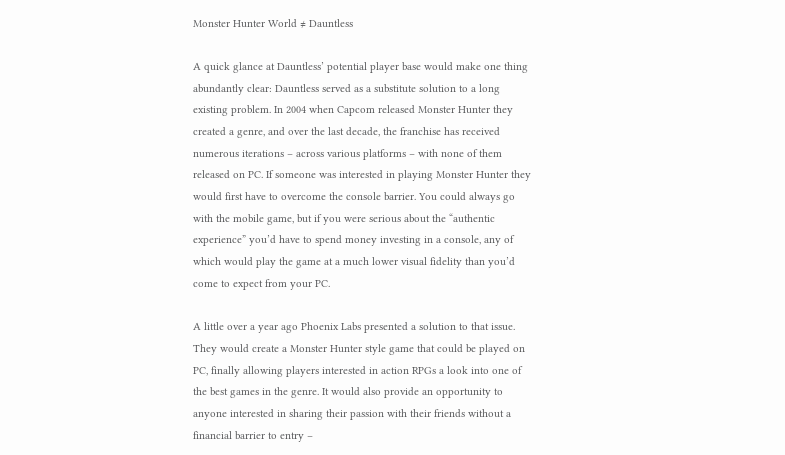Monster Hunter World ≠ Dauntless

A quick glance at Dauntless’ potential player base would make one thing abundantly clear: Dauntless served as a substitute solution to a long existing problem. In 2004 when Capcom released Monster Hunter they created a genre, and over the last decade, the franchise has received numerous iterations – across various platforms – with none of them released on PC. If someone was interested in playing Monster Hunter they would first have to overcome the console barrier. You could always go with the mobile game, but if you were serious about the “authentic experience” you’d have to spend money investing in a console, any of which would play the game at a much lower visual fidelity than you’d come to expect from your PC.

A little over a year ago Phoenix Labs presented a solution to that issue. They would create a Monster Hunter style game that could be played on PC, finally allowing players interested in action RPGs a look into one of the best games in the genre. It would also provide an opportunity to anyone interested in sharing their passion with their friends without a financial barrier to entry –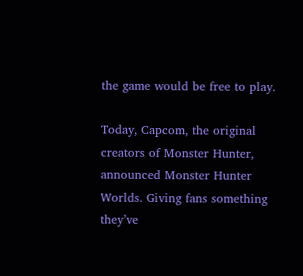the game would be free to play.

Today, Capcom, the original creators of Monster Hunter, announced Monster Hunter Worlds. Giving fans something they’ve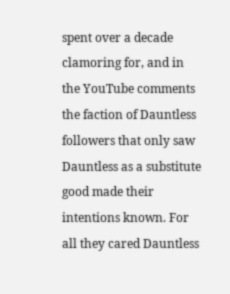spent over a decade clamoring for, and in the YouTube comments the faction of Dauntless followers that only saw Dauntless as a substitute good made their intentions known. For all they cared Dauntless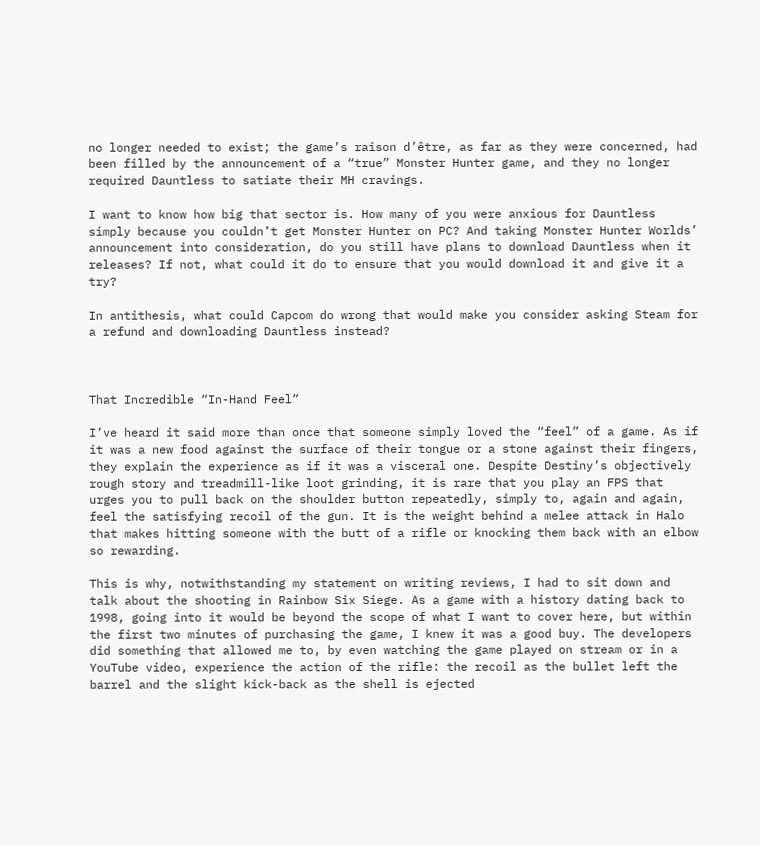no longer needed to exist; the game’s raison d’être, as far as they were concerned, had been filled by the announcement of a “true” Monster Hunter game, and they no longer required Dauntless to satiate their MH cravings.

I want to know how big that sector is. How many of you were anxious for Dauntless simply because you couldn’t get Monster Hunter on PC? And taking Monster Hunter Worlds’ announcement into consideration, do you still have plans to download Dauntless when it releases? If not, what could it do to ensure that you would download it and give it a try?

In antithesis, what could Capcom do wrong that would make you consider asking Steam for a refund and downloading Dauntless instead?



That Incredible “In-Hand Feel”

I’ve heard it said more than once that someone simply loved the “feel” of a game. As if it was a new food against the surface of their tongue or a stone against their fingers, they explain the experience as if it was a visceral one. Despite Destiny’s objectively rough story and treadmill-like loot grinding, it is rare that you play an FPS that urges you to pull back on the shoulder button repeatedly, simply to, again and again, feel the satisfying recoil of the gun. It is the weight behind a melee attack in Halo that makes hitting someone with the butt of a rifle or knocking them back with an elbow so rewarding.

This is why, notwithstanding my statement on writing reviews, I had to sit down and talk about the shooting in Rainbow Six Siege. As a game with a history dating back to 1998, going into it would be beyond the scope of what I want to cover here, but within the first two minutes of purchasing the game, I knew it was a good buy. The developers did something that allowed me to, by even watching the game played on stream or in a YouTube video, experience the action of the rifle: the recoil as the bullet left the barrel and the slight kick-back as the shell is ejected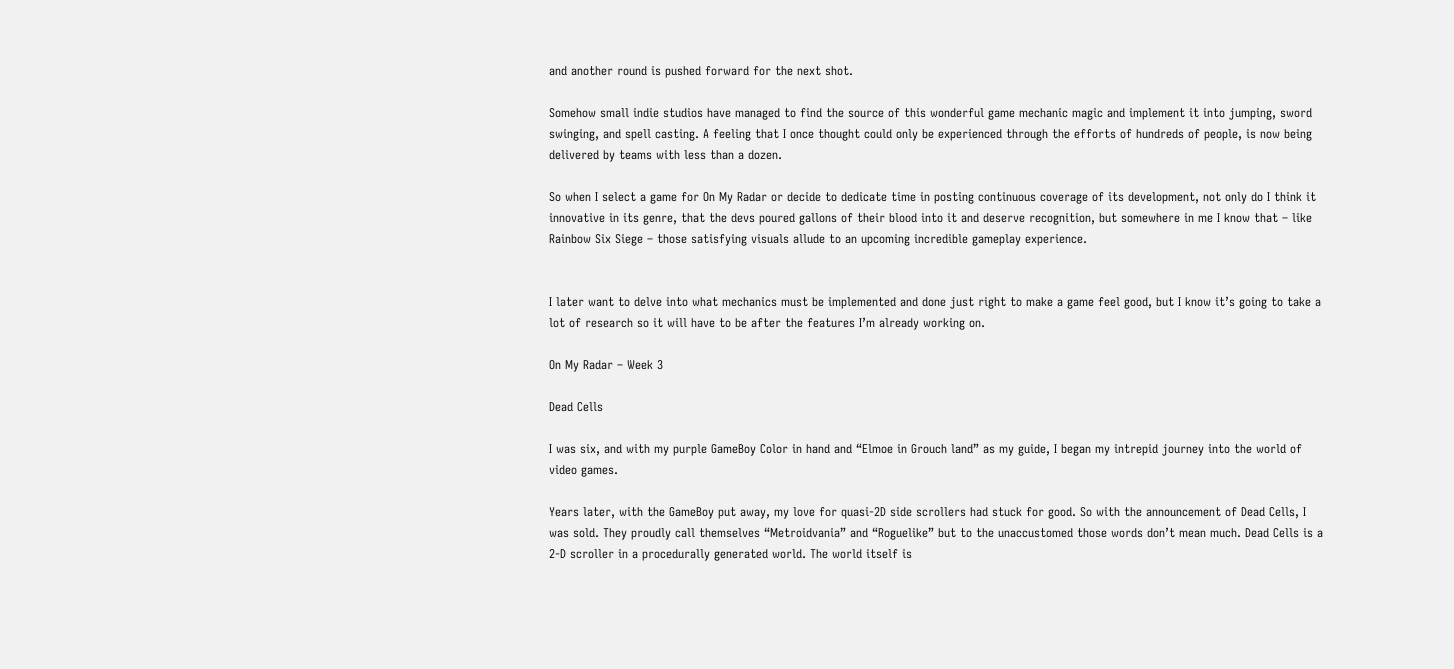and another round is pushed forward for the next shot.

Somehow small indie studios have managed to find the source of this wonderful game mechanic magic and implement it into jumping, sword swinging, and spell casting. A feeling that I once thought could only be experienced through the efforts of hundreds of people, is now being delivered by teams with less than a dozen.

So when I select a game for On My Radar or decide to dedicate time in posting continuous coverage of its development, not only do I think it innovative in its genre, that the devs poured gallons of their blood into it and deserve recognition, but somewhere in me I know that – like Rainbow Six Siege – those satisfying visuals allude to an upcoming incredible gameplay experience.


I later want to delve into what mechanics must be implemented and done just right to make a game feel good, but I know it’s going to take a lot of research so it will have to be after the features I’m already working on.

On My Radar – Week 3

Dead Cells

I was six, and with my purple GameBoy Color in hand and “Elmoe in Grouch land” as my guide, I began my intrepid journey into the world of video games.

Years later, with the GameBoy put away, my love for quasi-2D side scrollers had stuck for good. So with the announcement of Dead Cells, I was sold. They proudly call themselves “Metroidvania” and “Roguelike” but to the unaccustomed those words don’t mean much. Dead Cells is a 2-D scroller in a procedurally generated world. The world itself is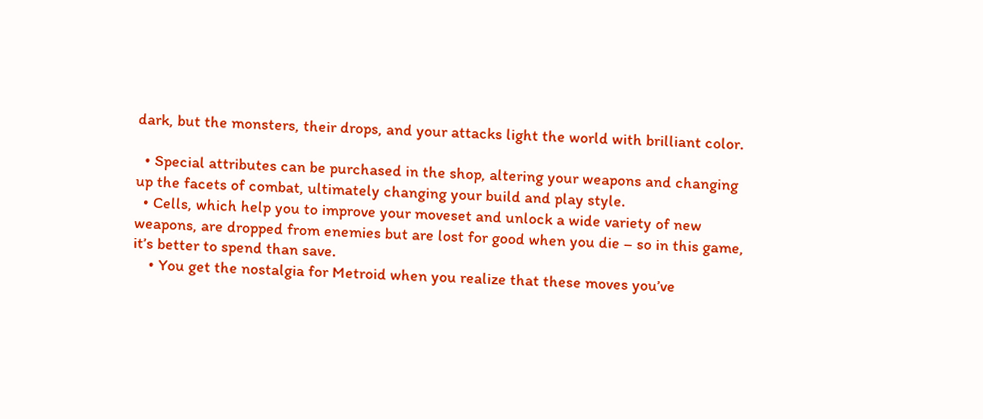dark, but the monsters, their drops, and your attacks light the world with brilliant color.

  • Special attributes can be purchased in the shop, altering your weapons and changing up the facets of combat, ultimately changing your build and play style.
  • Cells, which help you to improve your moveset and unlock a wide variety of new weapons, are dropped from enemies but are lost for good when you die – so in this game, it’s better to spend than save.
    • You get the nostalgia for Metroid when you realize that these moves you’ve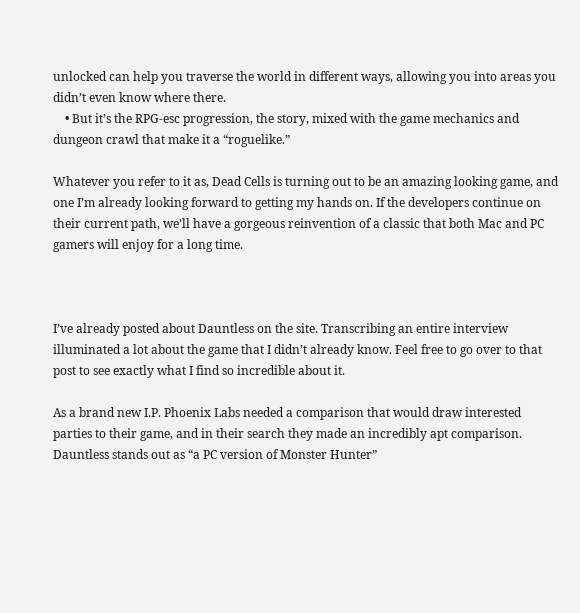unlocked can help you traverse the world in different ways, allowing you into areas you didn’t even know where there.
    • But it’s the RPG-esc progression, the story, mixed with the game mechanics and dungeon crawl that make it a “roguelike.”

Whatever you refer to it as, Dead Cells is turning out to be an amazing looking game, and one I’m already looking forward to getting my hands on. If the developers continue on their current path, we’ll have a gorgeous reinvention of a classic that both Mac and PC gamers will enjoy for a long time.



I’ve already posted about Dauntless on the site. Transcribing an entire interview illuminated a lot about the game that I didn’t already know. Feel free to go over to that post to see exactly what I find so incredible about it.

As a brand new I.P. Phoenix Labs needed a comparison that would draw interested parties to their game, and in their search they made an incredibly apt comparison. Dauntless stands out as “a PC version of Monster Hunter”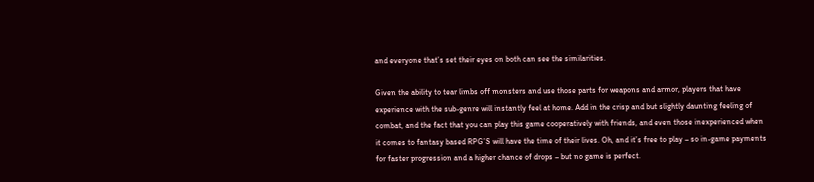and everyone that’s set their eyes on both can see the similarities.

Given the ability to tear limbs off monsters and use those parts for weapons and armor, players that have experience with the sub-genre will instantly feel at home. Add in the crisp and but slightly daunting feeling of combat, and the fact that you can play this game cooperatively with friends, and even those inexperienced when it comes to fantasy based RPG’S will have the time of their lives. Oh, and it’s free to play – so in-game payments for faster progression and a higher chance of drops – but no game is perfect.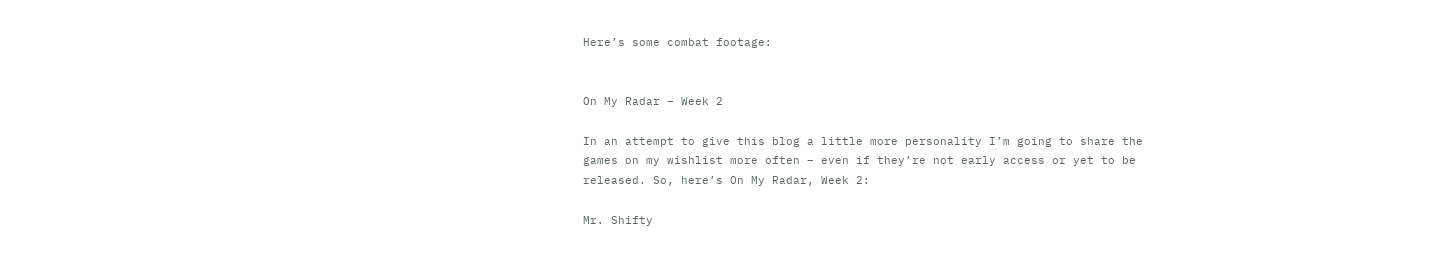Here’s some combat footage:


On My Radar – Week 2

In an attempt to give this blog a little more personality I’m going to share the games on my wishlist more often – even if they’re not early access or yet to be released. So, here’s On My Radar, Week 2:

Mr. Shifty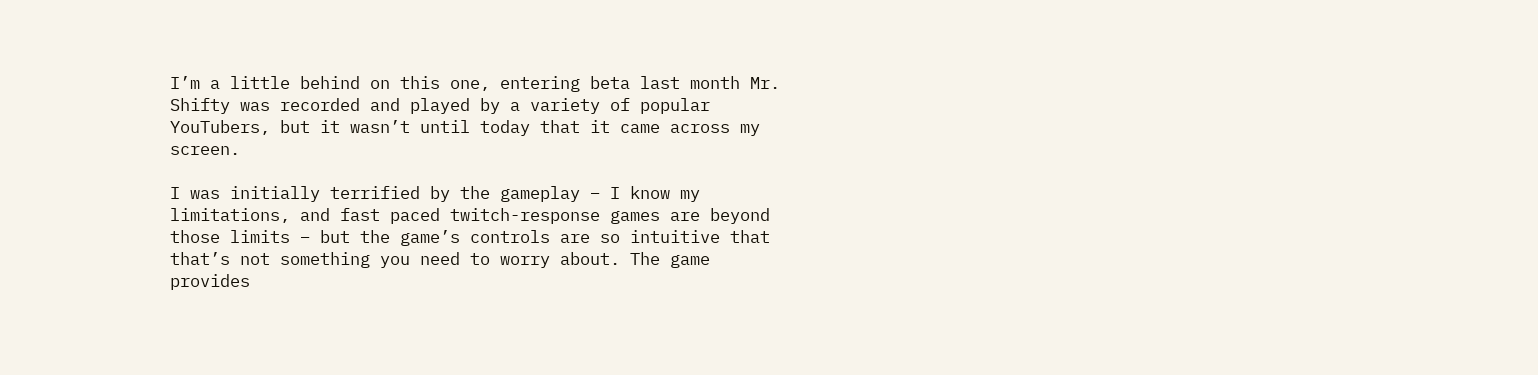I’m a little behind on this one, entering beta last month Mr. Shifty was recorded and played by a variety of popular YouTubers, but it wasn’t until today that it came across my screen.

I was initially terrified by the gameplay – I know my limitations, and fast paced twitch-response games are beyond those limits – but the game’s controls are so intuitive that that’s not something you need to worry about. The game provides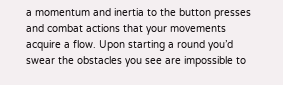a momentum and inertia to the button presses and combat actions that your movements acquire a flow. Upon starting a round you’d swear the obstacles you see are impossible to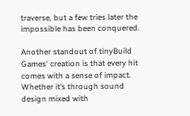traverse, but a few tries later the impossible has been conquered.

Another standout of tinyBuild Games‘ creation is that every hit comes with a sense of impact. Whether it’s through sound design mixed with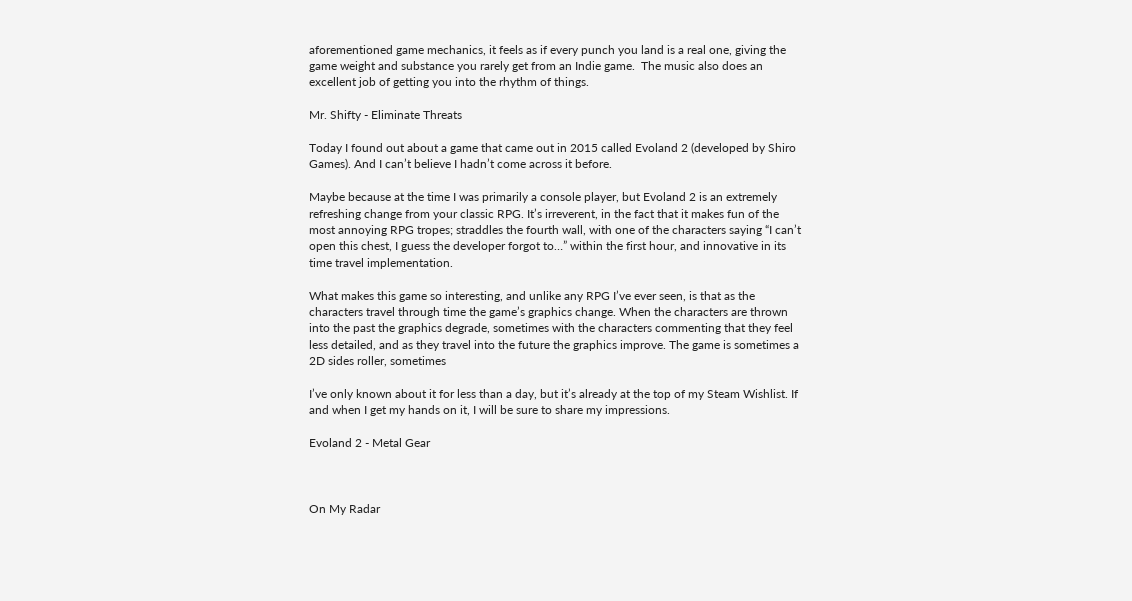aforementioned game mechanics, it feels as if every punch you land is a real one, giving the game weight and substance you rarely get from an Indie game.  The music also does an excellent job of getting you into the rhythm of things.

Mr. Shifty - Eliminate Threats

Today I found out about a game that came out in 2015 called Evoland 2 (developed by Shiro Games). And I can’t believe I hadn’t come across it before.

Maybe because at the time I was primarily a console player, but Evoland 2 is an extremely refreshing change from your classic RPG. It’s irreverent, in the fact that it makes fun of the most annoying RPG tropes; straddles the fourth wall, with one of the characters saying “I can’t open this chest, I guess the developer forgot to…” within the first hour, and innovative in its time travel implementation.

What makes this game so interesting, and unlike any RPG I’ve ever seen, is that as the characters travel through time the game’s graphics change. When the characters are thrown into the past the graphics degrade, sometimes with the characters commenting that they feel less detailed, and as they travel into the future the graphics improve. The game is sometimes a 2D sides roller, sometimes

I’ve only known about it for less than a day, but it’s already at the top of my Steam Wishlist. If and when I get my hands on it, I will be sure to share my impressions.

Evoland 2 - Metal Gear



On My Radar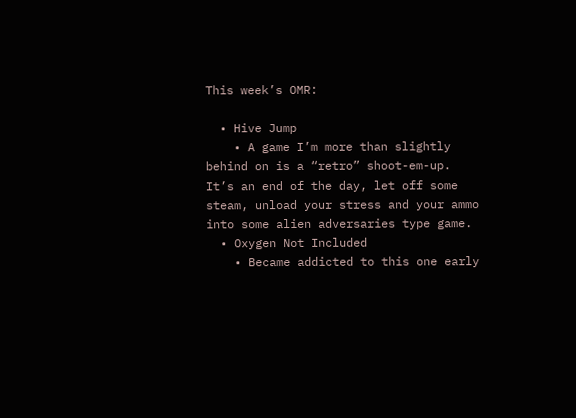This week’s OMR:

  • Hive Jump
    • A game I’m more than slightly behind on is a “retro” shoot-em-up. It’s an end of the day, let off some steam, unload your stress and your ammo into some alien adversaries type game.
  • Oxygen Not Included
    • Became addicted to this one early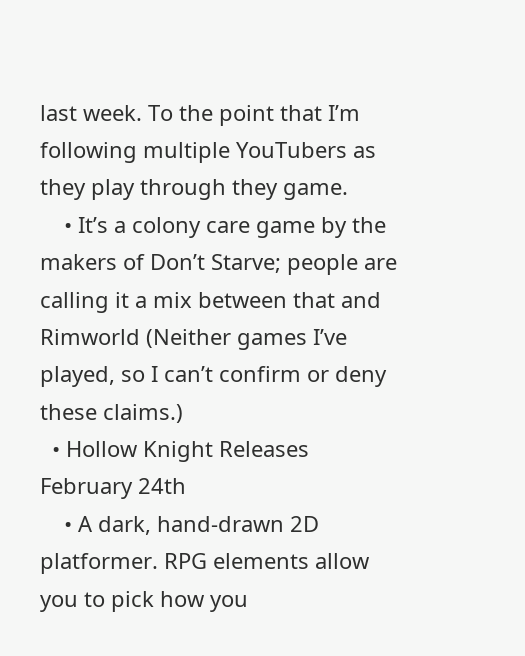last week. To the point that I’m following multiple YouTubers as they play through they game.
    • It’s a colony care game by the makers of Don’t Starve; people are calling it a mix between that and Rimworld (Neither games I’ve played, so I can’t confirm or deny these claims.)
  • Hollow Knight Releases February 24th
    • A dark, hand-drawn 2D platformer. RPG elements allow you to pick how you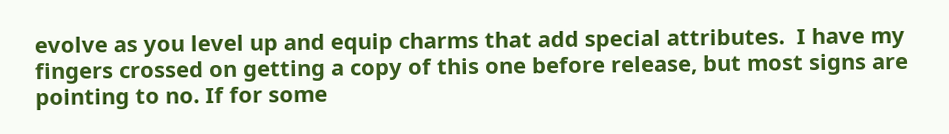evolve as you level up and equip charms that add special attributes.  I have my fingers crossed on getting a copy of this one before release, but most signs are pointing to no. If for some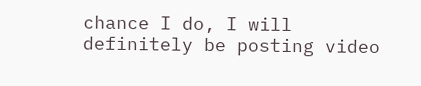chance I do, I will definitely be posting video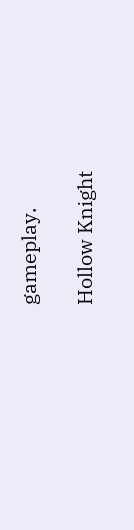gameplay.

Hollow Knight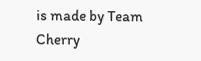is made by Team Cherry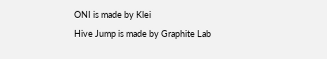ONI is made by Klei
Hive Jump is made by Graphite Lab